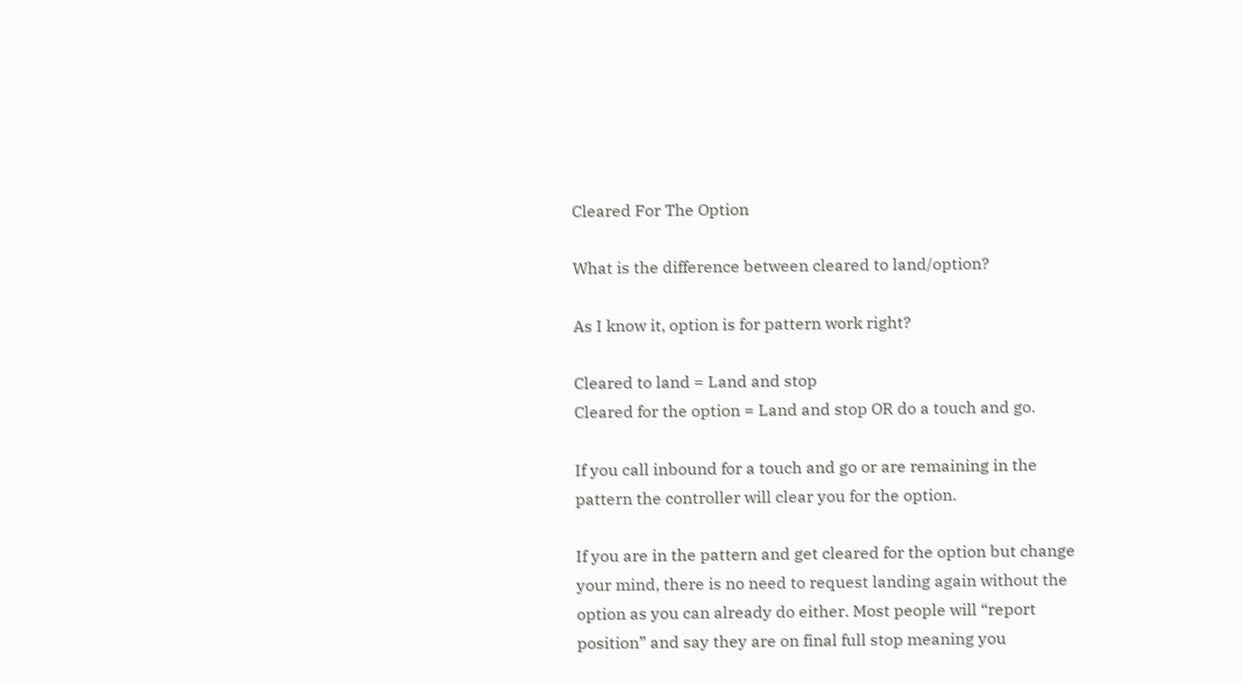Cleared For The Option

What is the difference between cleared to land/option?

As I know it, option is for pattern work right?

Cleared to land = Land and stop
Cleared for the option = Land and stop OR do a touch and go.

If you call inbound for a touch and go or are remaining in the pattern the controller will clear you for the option.

If you are in the pattern and get cleared for the option but change your mind, there is no need to request landing again without the option as you can already do either. Most people will “report position” and say they are on final full stop meaning you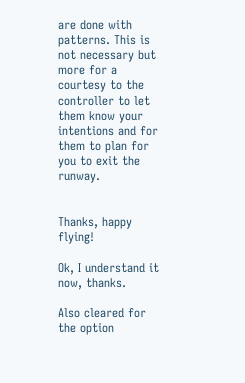are done with patterns. This is not necessary but more for a courtesy to the controller to let them know your intentions and for them to plan for you to exit the runway.


Thanks, happy flying!

Ok, I understand it now, thanks.

Also cleared for the option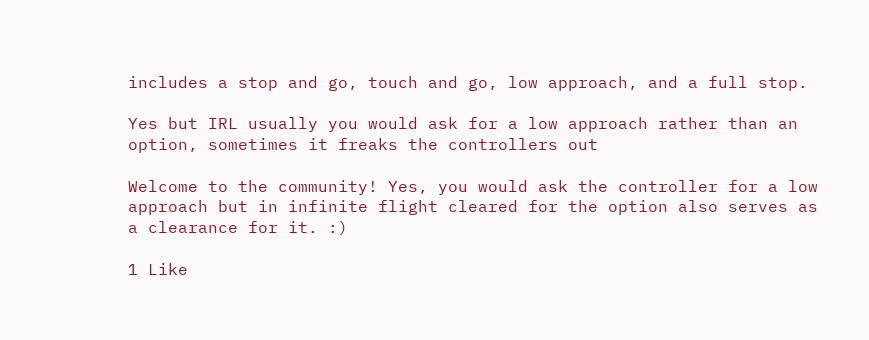includes a stop and go, touch and go, low approach, and a full stop.

Yes but IRL usually you would ask for a low approach rather than an option, sometimes it freaks the controllers out

Welcome to the community! Yes, you would ask the controller for a low approach but in infinite flight cleared for the option also serves as a clearance for it. :)

1 Like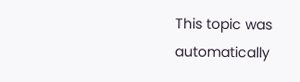This topic was automatically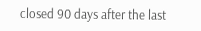closed 90 days after the last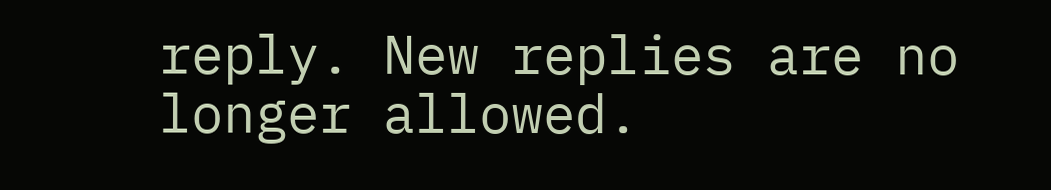reply. New replies are no longer allowed.